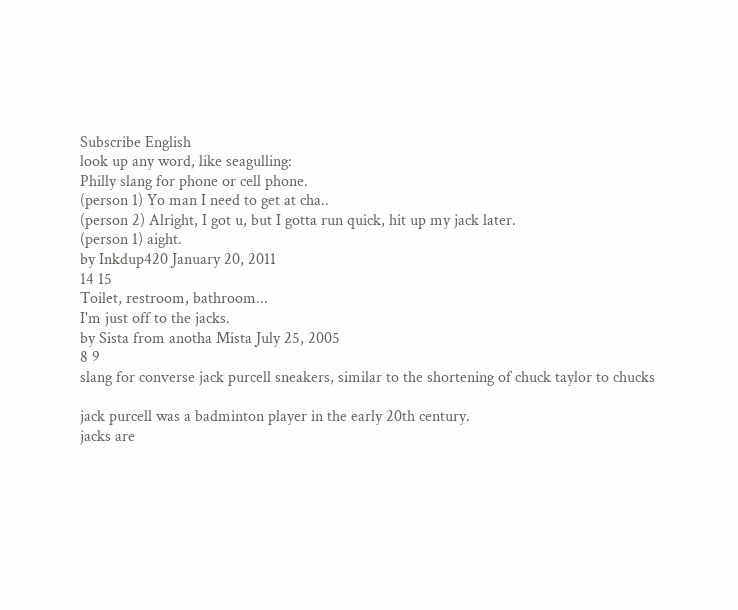Subscribe English
look up any word, like seagulling:
Philly slang for phone or cell phone.
(person 1) Yo man I need to get at cha..
(person 2) Alright, I got u, but I gotta run quick, hit up my jack later.
(person 1) aight.
by Inkdup420 January 20, 2011
14 15
Toilet, restroom, bathroom...
I'm just off to the jacks.
by Sista from anotha Mista July 25, 2005
8 9
slang for converse jack purcell sneakers, similar to the shortening of chuck taylor to chucks

jack purcell was a badminton player in the early 20th century.
jacks are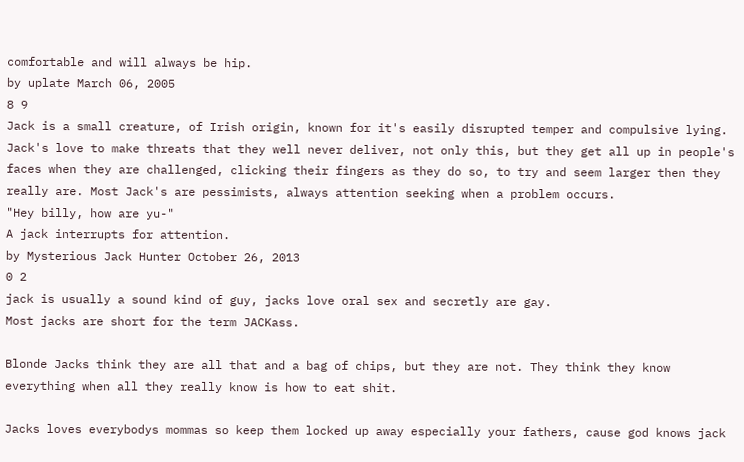comfortable and will always be hip.
by uplate March 06, 2005
8 9
Jack is a small creature, of Irish origin, known for it's easily disrupted temper and compulsive lying. Jack's love to make threats that they well never deliver, not only this, but they get all up in people's faces when they are challenged, clicking their fingers as they do so, to try and seem larger then they really are. Most Jack's are pessimists, always attention seeking when a problem occurs.
"Hey billy, how are yu-"
A jack interrupts for attention.
by Mysterious Jack Hunter October 26, 2013
0 2
jack is usually a sound kind of guy, jacks love oral sex and secretly are gay.
Most jacks are short for the term JACKass.

Blonde Jacks think they are all that and a bag of chips, but they are not. They think they know everything when all they really know is how to eat shit.

Jacks loves everybodys mommas so keep them locked up away especially your fathers, cause god knows jack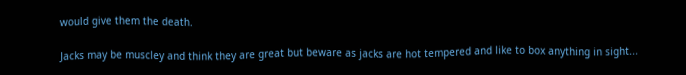would give them the death.

Jacks may be muscley and think they are great but beware as jacks are hot tempered and like to box anything in sight...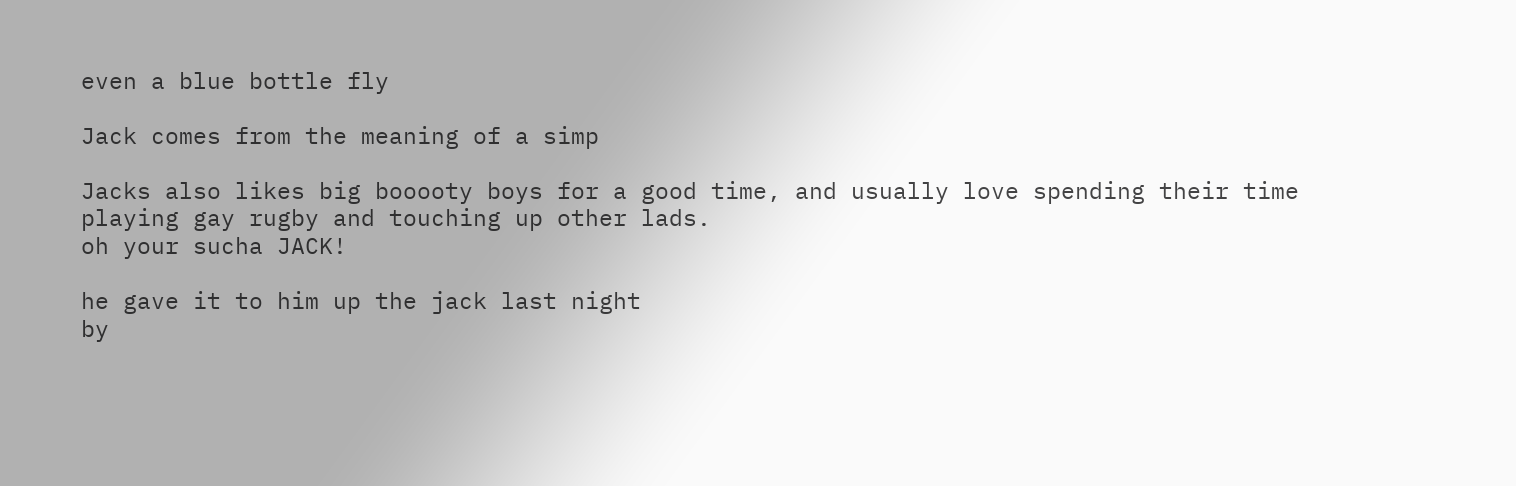even a blue bottle fly

Jack comes from the meaning of a simp

Jacks also likes big booooty boys for a good time, and usually love spending their time playing gay rugby and touching up other lads.
oh your sucha JACK!

he gave it to him up the jack last night
by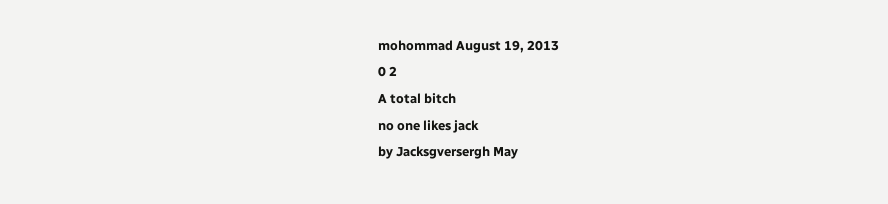mohommad August 19, 2013
0 2
A total bitch
no one likes jack
by Jacksgversergh May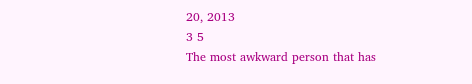20, 2013
3 5
The most awkward person that has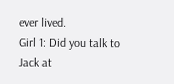ever lived.
Girl 1: Did you talk to Jack at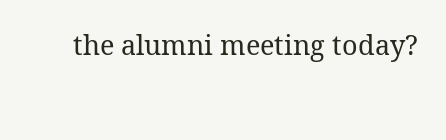the alumni meeting today?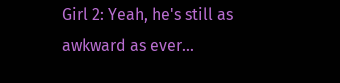Girl 2: Yeah, he's still as awkward as ever...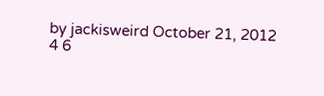by jackisweird October 21, 2012
4 6